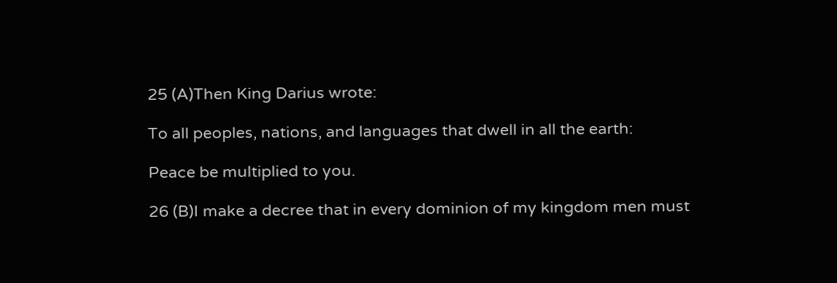25 (A)Then King Darius wrote:

To all peoples, nations, and languages that dwell in all the earth:

Peace be multiplied to you.

26 (B)I make a decree that in every dominion of my kingdom men must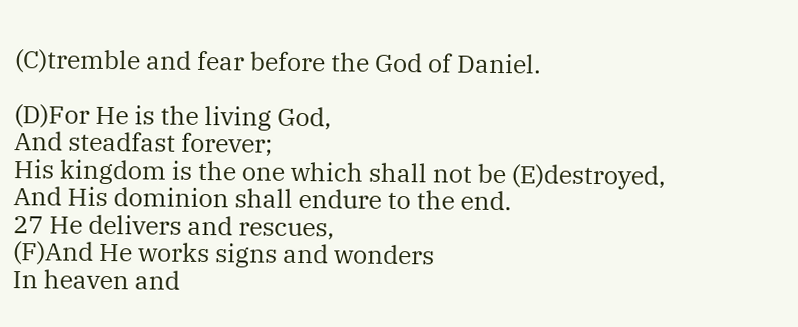(C)tremble and fear before the God of Daniel.

(D)For He is the living God,
And steadfast forever;
His kingdom is the one which shall not be (E)destroyed,
And His dominion shall endure to the end.
27 He delivers and rescues,
(F)And He works signs and wonders
In heaven and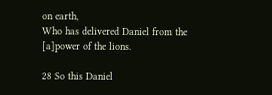on earth,
Who has delivered Daniel from the [a]power of the lions.

28 So this Daniel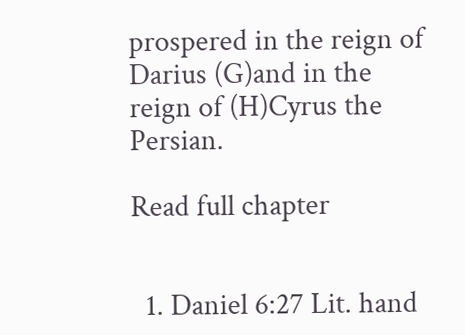prospered in the reign of Darius (G)and in the reign of (H)Cyrus the Persian.

Read full chapter


  1. Daniel 6:27 Lit. hand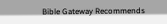Bible Gateway Recommends